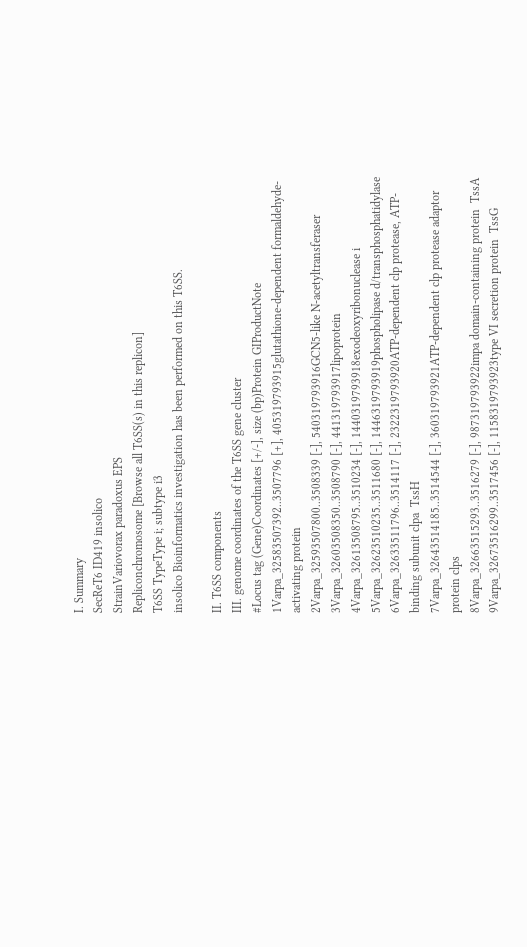I. Summary
SecReT6 ID419 insolico
StrainVariovorax paradoxus EPS
Repliconchromosome [Browse all T6SS(s) in this replicon]
T6SS TypeType i; subtype i3
insolico Bioinformatics investigation has been performed on this T6SS.

II. T6SS components
III. genome coordinates of the T6SS gene cluster
#Locus tag (Gene)Coordinates [+/-], size (bp)Protein GIProductNote
1Varpa_32583507392..3507796 [+], 405319793915glutathione-dependent formaldehyde-activating protein
2Varpa_32593507800..3508339 [-], 540319793916GCN5-like N-acetyltransferaser
3Varpa_32603508350..3508790 [-], 441319793917lipoprotein
4Varpa_32613508795..3510234 [-], 1440319793918exodeoxyribonuclease i
5Varpa_32623510235..3511680 [-], 1446319793919phospholipase d/transphosphatidylase
6Varpa_32633511796..3514117 [-], 2322319793920ATP-dependent clp protease, ATP-binding subunit clpa  TssH
7Varpa_32643514185..3514544 [-], 360319793921ATP-dependent clp protease adaptor protein clps
8Varpa_32663515293..3516279 [-], 987319793922impa domain-containing protein  TssA
9Varpa_32673516299..3517456 [-], 1158319793923type VI secretion protein  TssG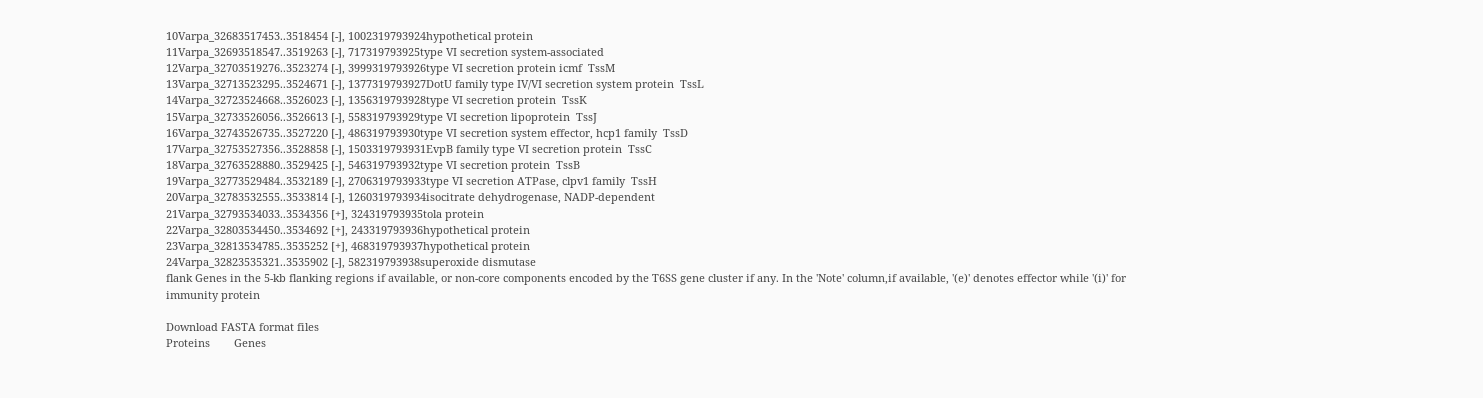10Varpa_32683517453..3518454 [-], 1002319793924hypothetical protein
11Varpa_32693518547..3519263 [-], 717319793925type VI secretion system-associated
12Varpa_32703519276..3523274 [-], 3999319793926type VI secretion protein icmf  TssM
13Varpa_32713523295..3524671 [-], 1377319793927DotU family type IV/VI secretion system protein  TssL
14Varpa_32723524668..3526023 [-], 1356319793928type VI secretion protein  TssK
15Varpa_32733526056..3526613 [-], 558319793929type VI secretion lipoprotein  TssJ
16Varpa_32743526735..3527220 [-], 486319793930type VI secretion system effector, hcp1 family  TssD
17Varpa_32753527356..3528858 [-], 1503319793931EvpB family type VI secretion protein  TssC
18Varpa_32763528880..3529425 [-], 546319793932type VI secretion protein  TssB
19Varpa_32773529484..3532189 [-], 2706319793933type VI secretion ATPase, clpv1 family  TssH
20Varpa_32783532555..3533814 [-], 1260319793934isocitrate dehydrogenase, NADP-dependent
21Varpa_32793534033..3534356 [+], 324319793935tola protein
22Varpa_32803534450..3534692 [+], 243319793936hypothetical protein
23Varpa_32813534785..3535252 [+], 468319793937hypothetical protein
24Varpa_32823535321..3535902 [-], 582319793938superoxide dismutase
flank Genes in the 5-kb flanking regions if available, or non-core components encoded by the T6SS gene cluster if any. In the 'Note' column,if available, '(e)' denotes effector while '(i)' for immunity protein

Download FASTA format files
Proteins        Genes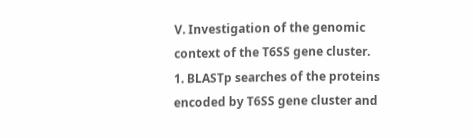V. Investigation of the genomic context of the T6SS gene cluster.
1. BLASTp searches of the proteins encoded by T6SS gene cluster and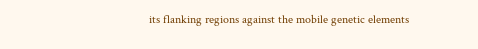its flanking regions against the mobile genetic elements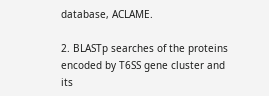database, ACLAME.

2. BLASTp searches of the proteins encoded by T6SS gene cluster and its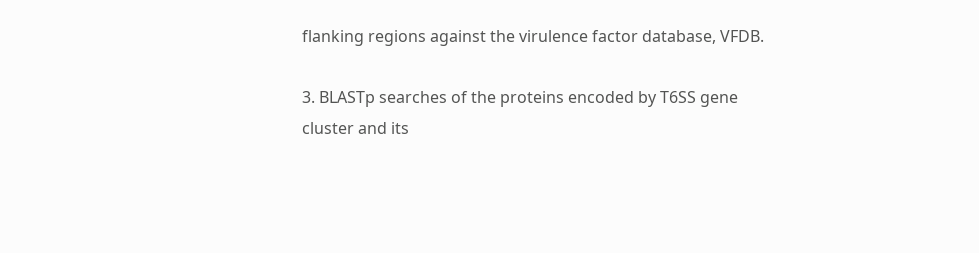flanking regions against the virulence factor database, VFDB.

3. BLASTp searches of the proteins encoded by T6SS gene cluster and its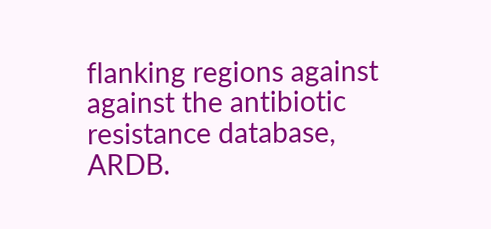flanking regions against against the antibiotic resistance database, ARDB.